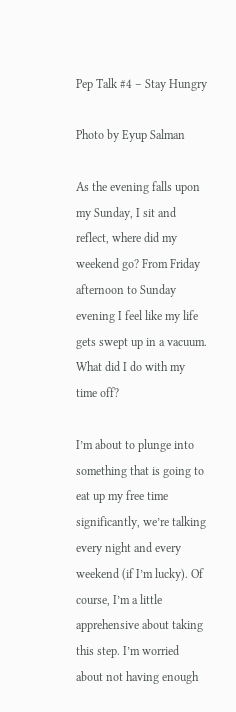Pep Talk #4 – Stay Hungry

Photo by Eyup Salman

As the evening falls upon my Sunday, I sit and reflect, where did my weekend go? From Friday afternoon to Sunday evening I feel like my life gets swept up in a vacuum. What did I do with my time off?

I’m about to plunge into something that is going to eat up my free time significantly, we’re talking every night and every weekend (if I’m lucky). Of course, I’m a little apprehensive about taking this step. I’m worried about not having enough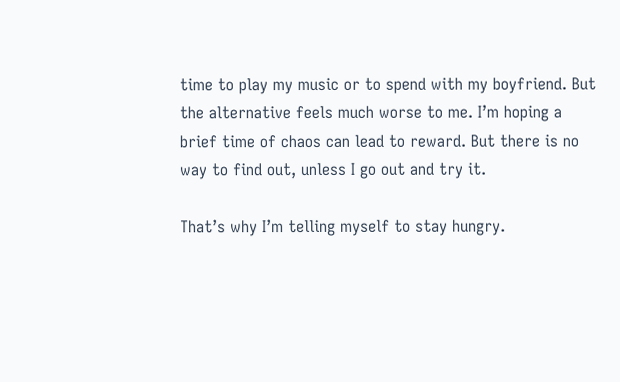time to play my music or to spend with my boyfriend. But the alternative feels much worse to me. I’m hoping a brief time of chaos can lead to reward. But there is no way to find out, unless I go out and try it.

That’s why I’m telling myself to stay hungry.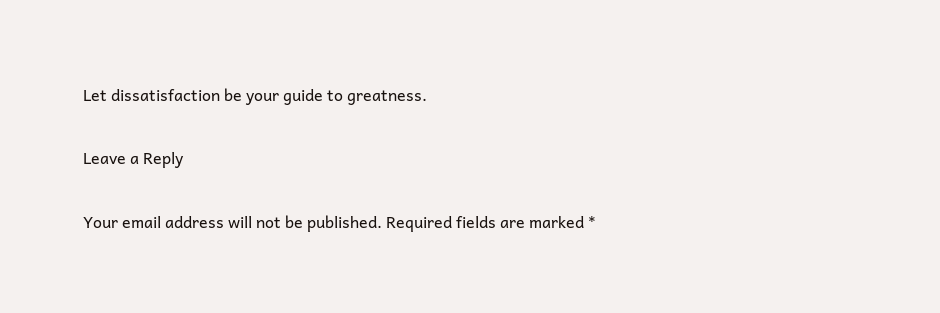Let dissatisfaction be your guide to greatness.

Leave a Reply

Your email address will not be published. Required fields are marked *